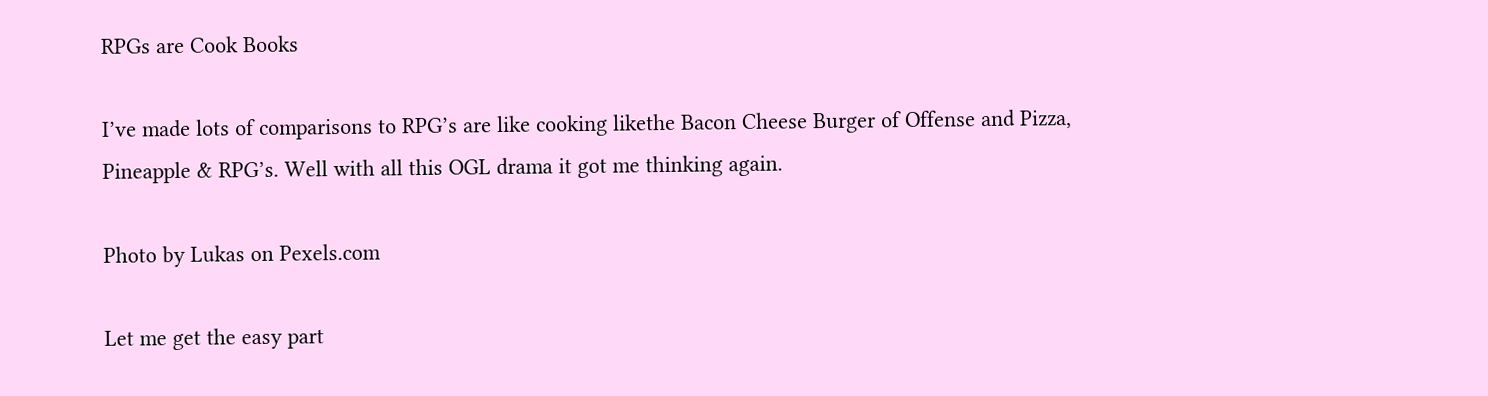RPGs are Cook Books

I’ve made lots of comparisons to RPG’s are like cooking likethe Bacon Cheese Burger of Offense and Pizza, Pineapple & RPG’s. Well with all this OGL drama it got me thinking again.

Photo by Lukas on Pexels.com

Let me get the easy part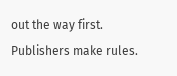out the way first. Publishers make rules.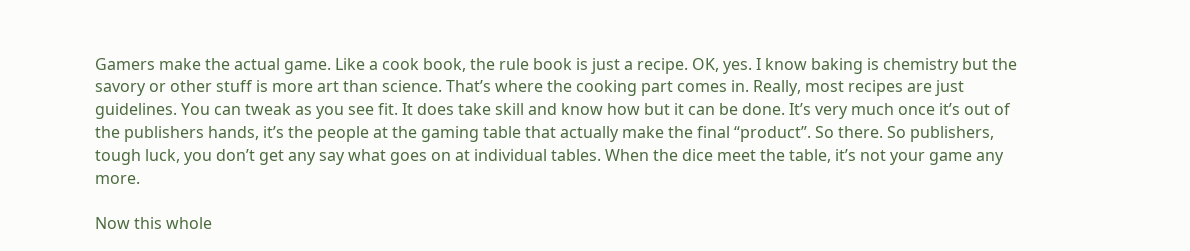Gamers make the actual game. Like a cook book, the rule book is just a recipe. OK, yes. I know baking is chemistry but the savory or other stuff is more art than science. That’s where the cooking part comes in. Really, most recipes are just guidelines. You can tweak as you see fit. It does take skill and know how but it can be done. It’s very much once it’s out of the publishers hands, it’s the people at the gaming table that actually make the final “product”. So there. So publishers, tough luck, you don’t get any say what goes on at individual tables. When the dice meet the table, it’s not your game any more.

Now this whole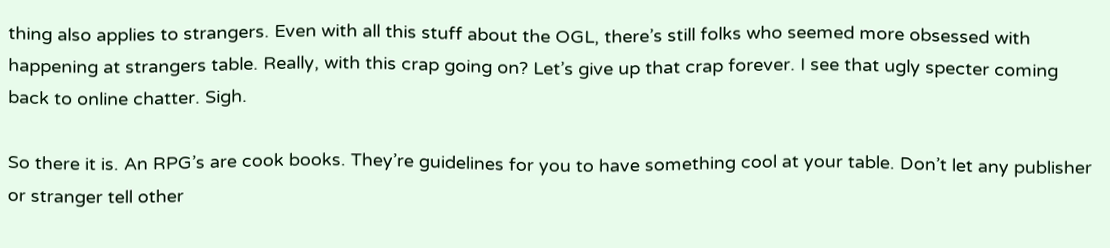thing also applies to strangers. Even with all this stuff about the OGL, there’s still folks who seemed more obsessed with happening at strangers table. Really, with this crap going on? Let’s give up that crap forever. I see that ugly specter coming back to online chatter. Sigh.

So there it is. An RPG’s are cook books. They’re guidelines for you to have something cool at your table. Don’t let any publisher or stranger tell other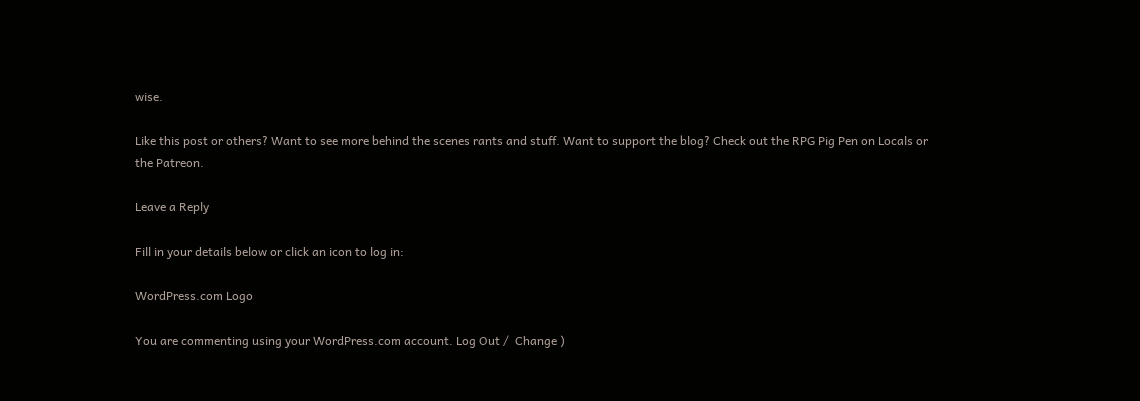wise.

Like this post or others? Want to see more behind the scenes rants and stuff. Want to support the blog? Check out the RPG Pig Pen on Locals or the Patreon.

Leave a Reply

Fill in your details below or click an icon to log in:

WordPress.com Logo

You are commenting using your WordPress.com account. Log Out /  Change )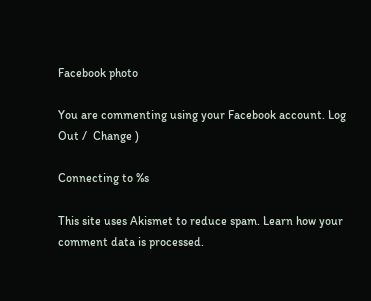Facebook photo

You are commenting using your Facebook account. Log Out /  Change )

Connecting to %s

This site uses Akismet to reduce spam. Learn how your comment data is processed.